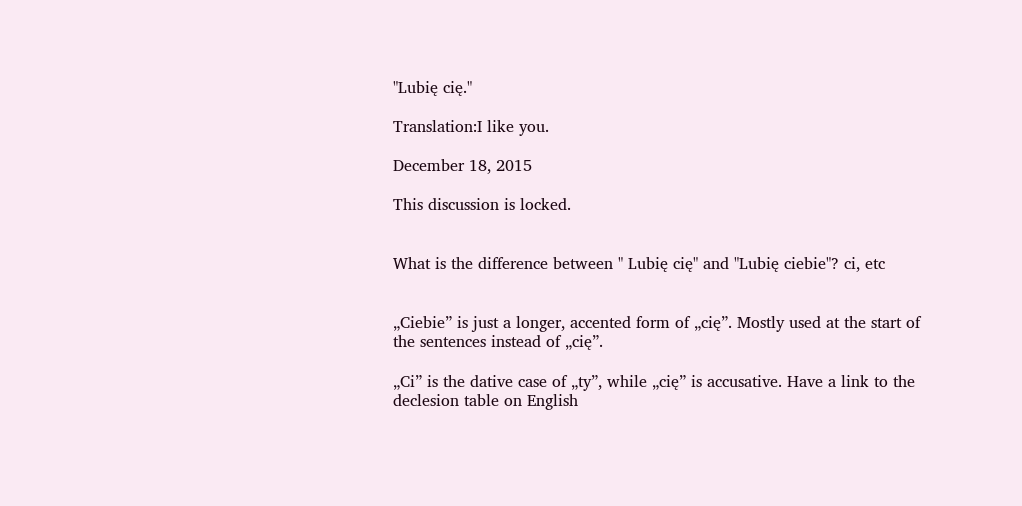"Lubię cię."

Translation:I like you.

December 18, 2015

This discussion is locked.


What is the difference between " Lubię cię" and "Lubię ciebie"? ci, etc


„Ciebie” is just a longer, accented form of „cię”. Mostly used at the start of the sentences instead of „cię”.

„Ci” is the dative case of „ty”, while „cię” is accusative. Have a link to the declesion table on English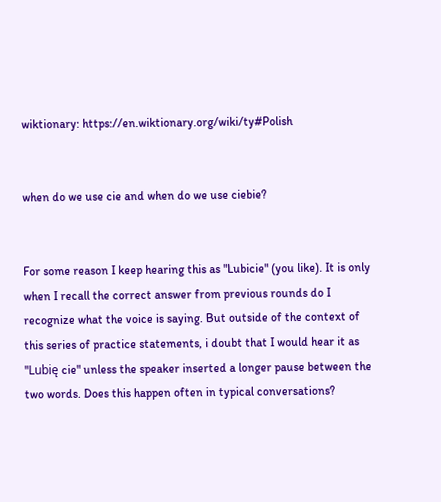wiktionary: https://en.wiktionary.org/wiki/ty#Polish


when do we use cie and when do we use ciebie?


For some reason I keep hearing this as "Lubicie" (you like). It is only when I recall the correct answer from previous rounds do I recognize what the voice is saying. But outside of the context of this series of practice statements, i doubt that I would hear it as "Lubię cie" unless the speaker inserted a longer pause between the two words. Does this happen often in typical conversations?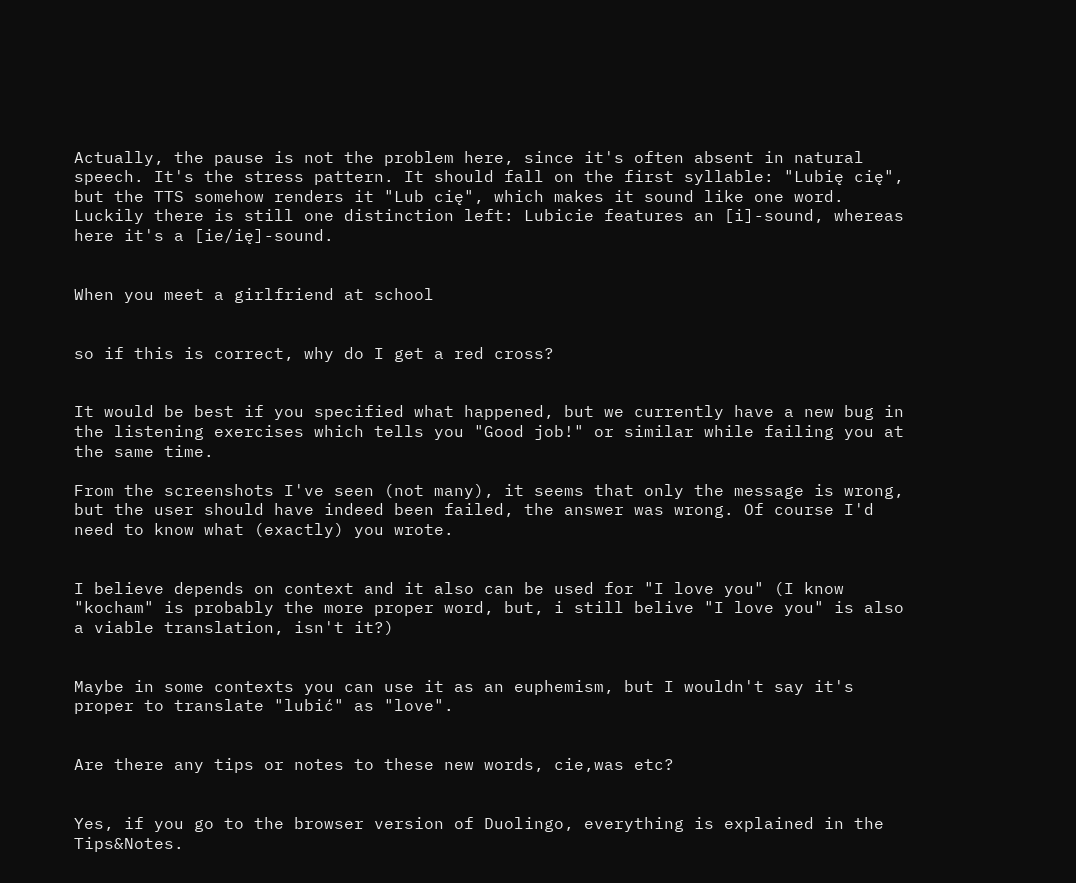Actually, the pause is not the problem here, since it's often absent in natural speech. It's the stress pattern. It should fall on the first syllable: "Lubię cię", but the TTS somehow renders it "Lub cię", which makes it sound like one word. Luckily there is still one distinction left: Lubicie features an [i]-sound, whereas here it's a [ie/ię]-sound.


When you meet a girlfriend at school


so if this is correct, why do I get a red cross?


It would be best if you specified what happened, but we currently have a new bug in the listening exercises which tells you "Good job!" or similar while failing you at the same time.

From the screenshots I've seen (not many), it seems that only the message is wrong, but the user should have indeed been failed, the answer was wrong. Of course I'd need to know what (exactly) you wrote.


I believe depends on context and it also can be used for "I love you" (I know "kocham" is probably the more proper word, but, i still belive "I love you" is also a viable translation, isn't it?)


Maybe in some contexts you can use it as an euphemism, but I wouldn't say it's proper to translate "lubić" as "love".


Are there any tips or notes to these new words, cie,was etc?


Yes, if you go to the browser version of Duolingo, everything is explained in the Tips&Notes.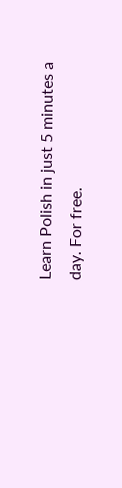Learn Polish in just 5 minutes a day. For free.